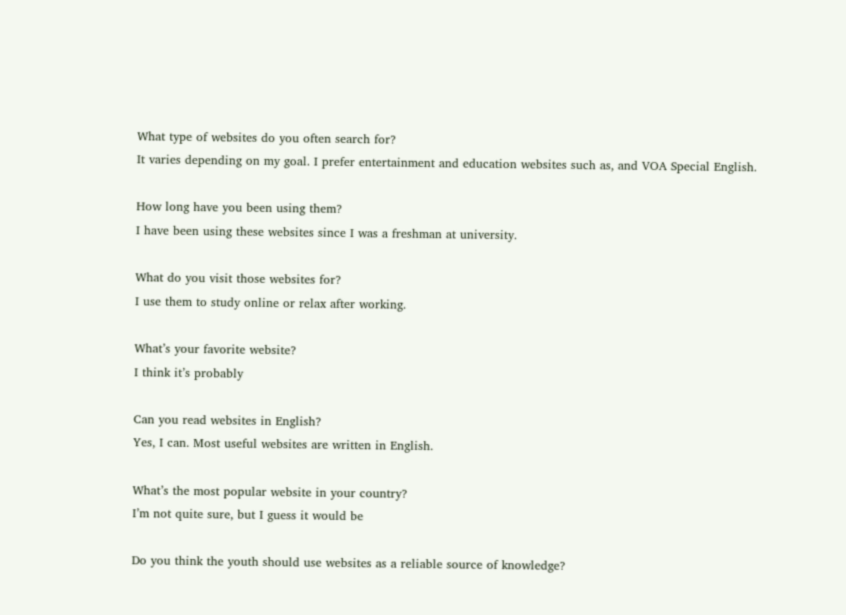What type of websites do you often search for?
It varies depending on my goal. I prefer entertainment and education websites such as, and VOA Special English.

How long have you been using them?
I have been using these websites since I was a freshman at university.

What do you visit those websites for?
I use them to study online or relax after working.

What’s your favorite website?
I think it’s probably

Can you read websites in English?
Yes, I can. Most useful websites are written in English.

What’s the most popular website in your country?
I’m not quite sure, but I guess it would be

Do you think the youth should use websites as a reliable source of knowledge?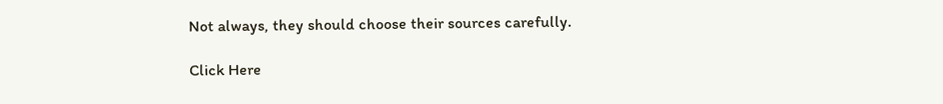Not always, they should choose their sources carefully.

Click Here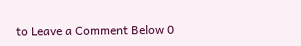to Leave a Comment Below 0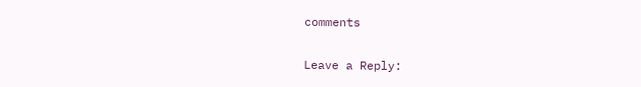comments

Leave a Reply: